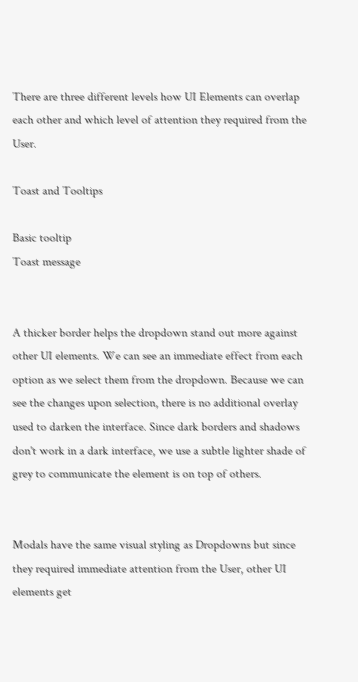There are three different levels how UI Elements can overlap each other and which level of attention they required from the User.

Toast and Tooltips

Basic tooltip
Toast message


A thicker border helps the dropdown stand out more against other UI elements. We can see an immediate effect from each option as we select them from the dropdown. Because we can see the changes upon selection, there is no additional overlay used to darken the interface. Since dark borders and shadows don't work in a dark interface, we use a subtle lighter shade of grey to communicate the element is on top of others.


Modals have the same visual styling as Dropdowns but since they required immediate attention from the User, other UI elements get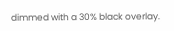dimmed with a 30% black overlay.